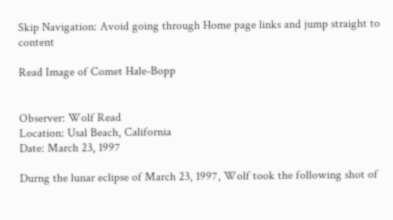Skip Navigation: Avoid going through Home page links and jump straight to content

Read Image of Comet Hale-Bopp


Observer: Wolf Read
Location: Usal Beach, California
Date: March 23, 1997

Durng the lunar eclipse of March 23, 1997, Wolf took the following shot of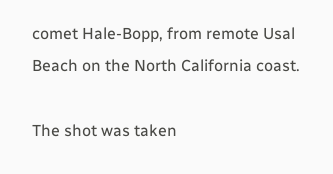comet Hale-Bopp, from remote Usal Beach on the North California coast.

The shot was taken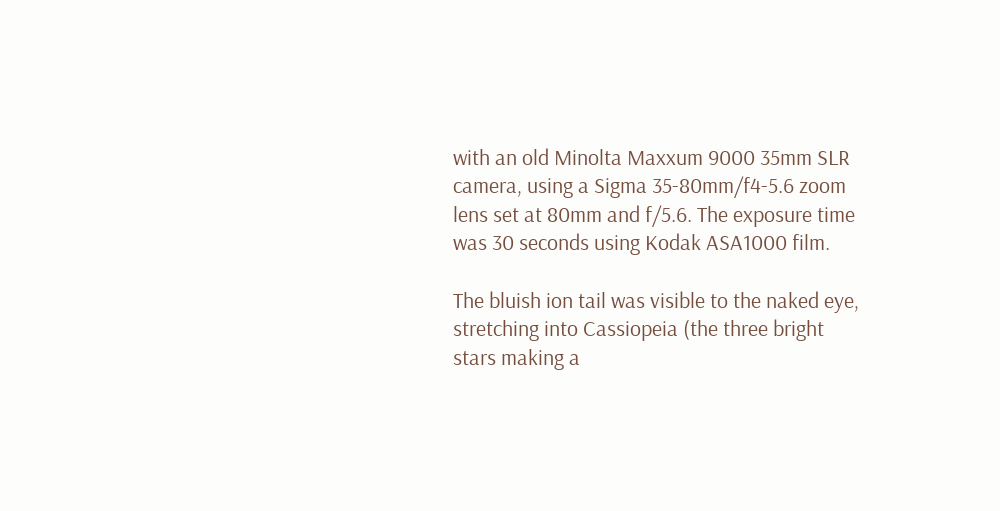with an old Minolta Maxxum 9000 35mm SLR camera, using a Sigma 35-80mm/f4-5.6 zoom lens set at 80mm and f/5.6. The exposure time was 30 seconds using Kodak ASA1000 film.

The bluish ion tail was visible to the naked eye, stretching into Cassiopeia (the three bright stars making a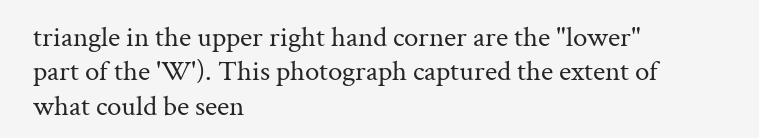triangle in the upper right hand corner are the "lower" part of the 'W'). This photograph captured the extent of what could be seen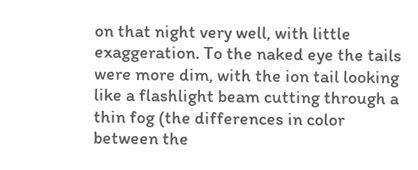on that night very well, with little exaggeration. To the naked eye the tails were more dim, with the ion tail looking like a flashlight beam cutting through a thin fog (the differences in color between the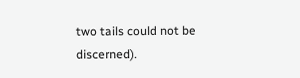two tails could not be discerned).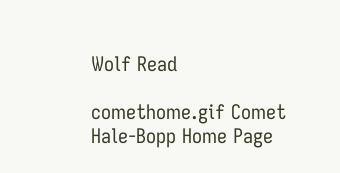Wolf Read

comethome.gif Comet Hale-Bopp Home Page